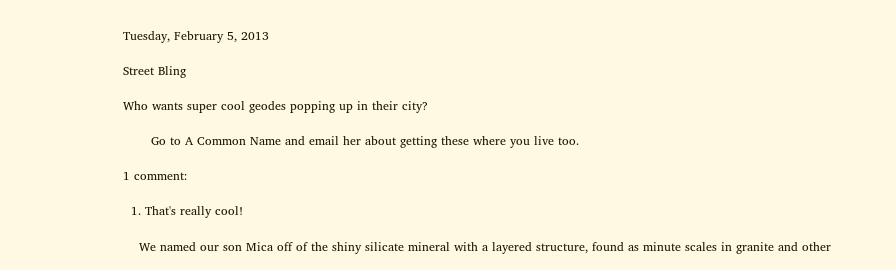Tuesday, February 5, 2013

Street Bling

Who wants super cool geodes popping up in their city?

       Go to A Common Name and email her about getting these where you live too.

1 comment:

  1. That's really cool!

    We named our son Mica off of the shiny silicate mineral with a layered structure, found as minute scales in granite and other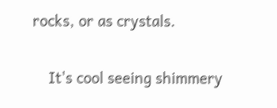rocks, or as crystals.

    It's cool seeing shimmery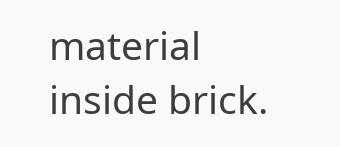material inside brick.